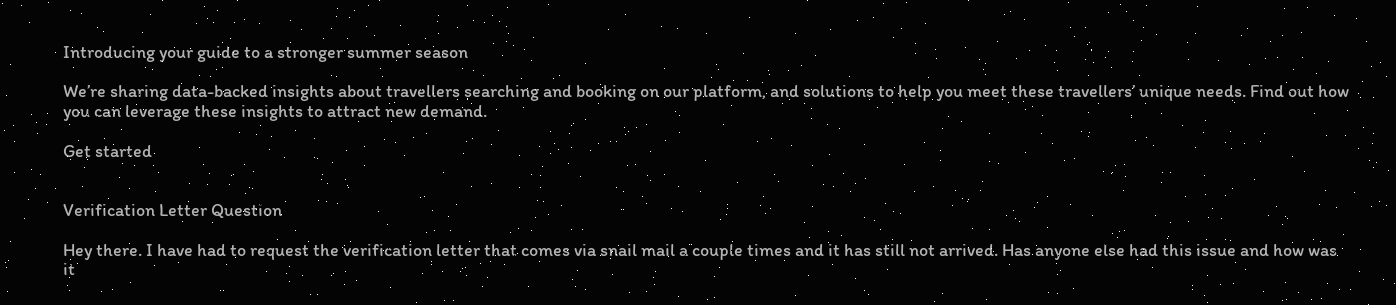Introducing your guide to a stronger summer season

We’re sharing data-backed insights about travellers searching and booking on our platform, and solutions to help you meet these travellers’ unique needs. Find out how you can leverage these insights to attract new demand.

Get started


Verification Letter Question

Hey there. I have had to request the verification letter that comes via snail mail a couple times and it has still not arrived. Has anyone else had this issue and how was it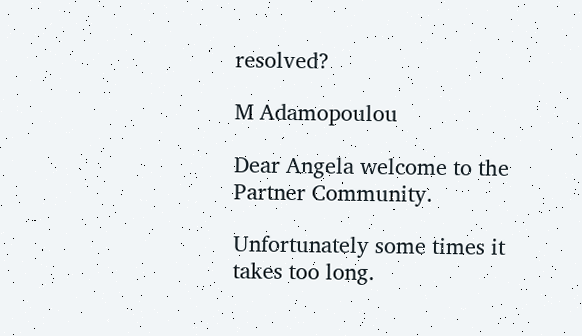resolved?

M Adamopoulou

Dear Angela welcome to the Partner Community.

Unfortunately some times it takes too long.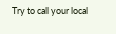Try to call your local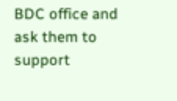BDC office and ask them to support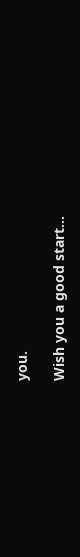you.

Wish you a good start...